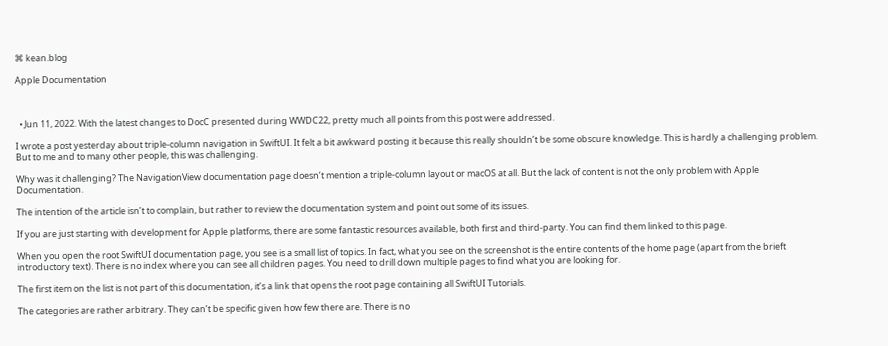⌘ kean.blog

Apple Documentation



  • Jun 11, 2022. With the latest changes to DocC presented during WWDC22, pretty much all points from this post were addressed.

I wrote a post yesterday about triple-column navigation in SwiftUI. It felt a bit awkward posting it because this really shouldn’t be some obscure knowledge. This is hardly a challenging problem. But to me and to many other people, this was challenging.

Why was it challenging? The NavigationView documentation page doesn’t mention a triple-column layout or macOS at all. But the lack of content is not the only problem with Apple Documentation.

The intention of the article isn’t to complain, but rather to review the documentation system and point out some of its issues.

If you are just starting with development for Apple platforms, there are some fantastic resources available, both first and third-party. You can find them linked to this page.

When you open the root SwiftUI documentation page, you see is a small list of topics. In fact, what you see on the screenshot is the entire contents of the home page (apart from the brieft introductory text). There is no index where you can see all children pages. You need to drill down multiple pages to find what you are looking for.

The first item on the list is not part of this documentation, it’s a link that opens the root page containing all SwiftUI Tutorials.

The categories are rather arbitrary. They can’t be specific given how few there are. There is no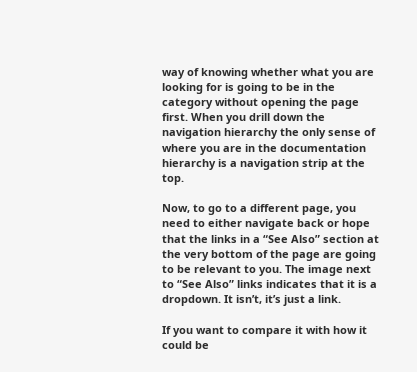way of knowing whether what you are looking for is going to be in the category without opening the page first. When you drill down the navigation hierarchy the only sense of where you are in the documentation hierarchy is a navigation strip at the top.

Now, to go to a different page, you need to either navigate back or hope that the links in a “See Also” section at the very bottom of the page are going to be relevant to you. The image next to “See Also” links indicates that it is a dropdown. It isn’t, it’s just a link.

If you want to compare it with how it could be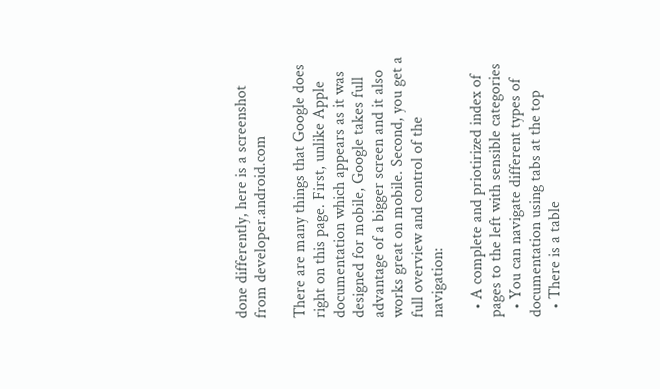done differently, here is a screenshot from developer.android.com

There are many things that Google does right on this page. First, unlike Apple documentation which appears as it was designed for mobile, Google takes full advantage of a bigger screen and it also works great on mobile. Second, you get a full overview and control of the navigation:

  • A complete and priotirized index of pages to the left with sensible categories
  • You can navigate different types of documentation using tabs at the top
  • There is a table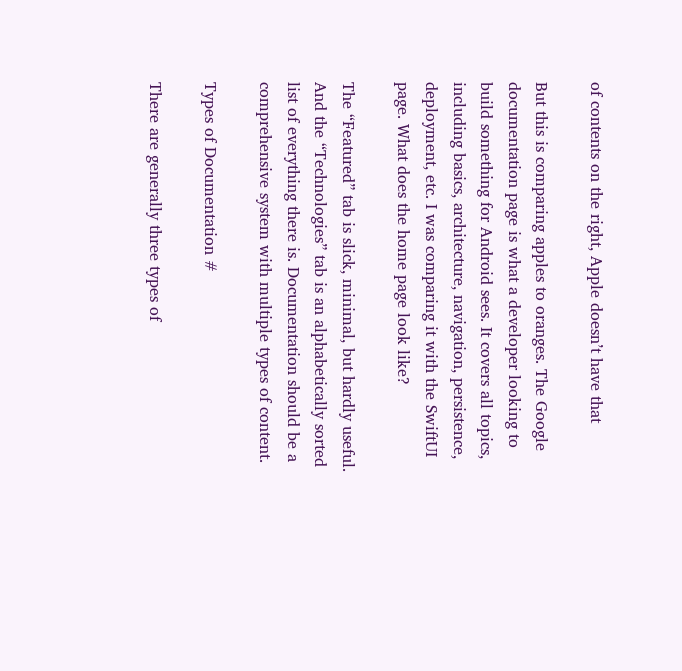of contents on the right, Apple doesn’t have that

But this is comparing apples to oranges. The Google documentation page is what a developer looking to build something for Android sees. It covers all topics, including basics, architecture, navigation, persistence, deployment, etc. I was comparing it with the SwiftUI page. What does the home page look like?

The “Featured” tab is slick, minimal, but hardly useful. And the “Technologies” tab is an alphabetically sorted list of everything there is. Documentation should be a comprehensive system with multiple types of content.

Types of Documentation #

There are generally three types of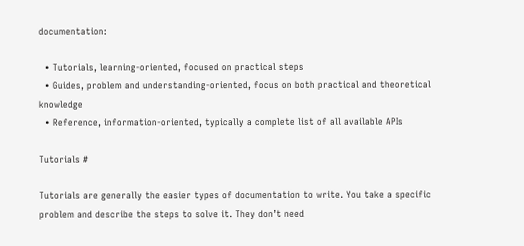documentation:

  • Tutorials, learning-oriented, focused on practical steps
  • Guides, problem and understanding-oriented, focus on both practical and theoretical knowledge
  • Reference, information-oriented, typically a complete list of all available APIs

Tutorials #

Tutorials are generally the easier types of documentation to write. You take a specific problem and describe the steps to solve it. They don’t need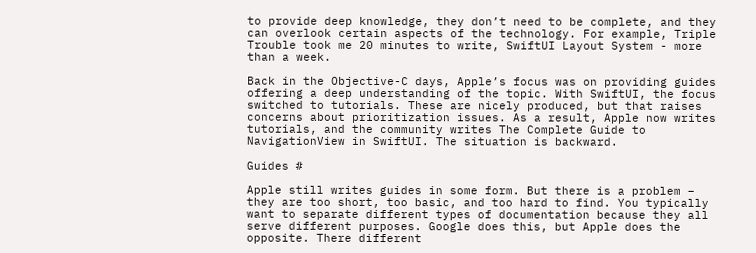to provide deep knowledge, they don’t need to be complete, and they can overlook certain aspects of the technology. For example, Triple Trouble took me 20 minutes to write, SwiftUI Layout System - more than a week.

Back in the Objective-C days, Apple’s focus was on providing guides offering a deep understanding of the topic. With SwiftUI, the focus switched to tutorials. These are nicely produced, but that raises concerns about prioritization issues. As a result, Apple now writes tutorials, and the community writes The Complete Guide to NavigationView in SwiftUI. The situation is backward.

Guides #

Apple still writes guides in some form. But there is a problem – they are too short, too basic, and too hard to find. You typically want to separate different types of documentation because they all serve different purposes. Google does this, but Apple does the opposite. There different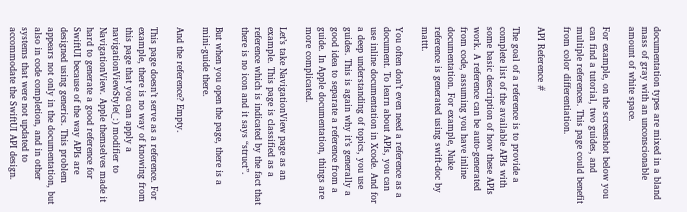documentation types are mixed in a bland mass of gray with an unconscionable amount of white space.

For example, on the screenshot below you can find a tutorial, two guides, and multiple references. This page could benefit from color differentiation.

API Reference #

The goal of a reference is to provide a complete list of the available APIs with some basic description of how these APIs work. A reference can be auto-generated from code, assuming you have inline documentation. For example, Nuke reference is generated using swift-doc by mattt.

You often don’t even need a reference as a document. To learn about APIs, you can use inline documentation in Xcode. And for a deep understanding of topics, you use guides. This is again why it’s generally a good idea to separate a reference from a guide. In Apple documentation, things are more complicated.

Let’s take NavigationView page as an example. This page is classified as a reference which is indicated by the fact that there is no icon and it says “struct”.

But when you open the page, there is a mini-guide there.

And the reference? Empty.

This page doesn’t serve as a reference. For example, there is no way of knowing from this page that you can apply a navigationViewStyle(_:) modifier to NavigationView. Apple themselves made it hard to generate a good reference for SwiftUI because of the way APIs are designed using generics. This problem appears not only in the documentation, but also in code completion, and in other systems that were not updated to accommodate the SwiftUI API design.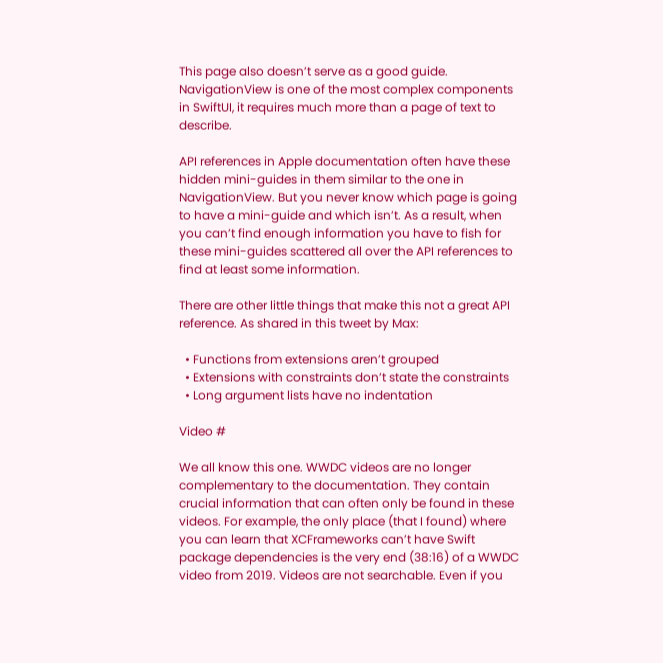This page also doesn’t serve as a good guide. NavigationView is one of the most complex components in SwiftUI, it requires much more than a page of text to describe.

API references in Apple documentation often have these hidden mini-guides in them similar to the one in NavigationView. But you never know which page is going to have a mini-guide and which isn’t. As a result, when you can’t find enough information you have to fish for these mini-guides scattered all over the API references to find at least some information.

There are other little things that make this not a great API reference. As shared in this tweet by Max:

  • Functions from extensions aren’t grouped
  • Extensions with constraints don’t state the constraints
  • Long argument lists have no indentation

Video #

We all know this one. WWDC videos are no longer complementary to the documentation. They contain crucial information that can often only be found in these videos. For example, the only place (that I found) where you can learn that XCFrameworks can’t have Swift package dependencies is the very end (38:16) of a WWDC video from 2019. Videos are not searchable. Even if you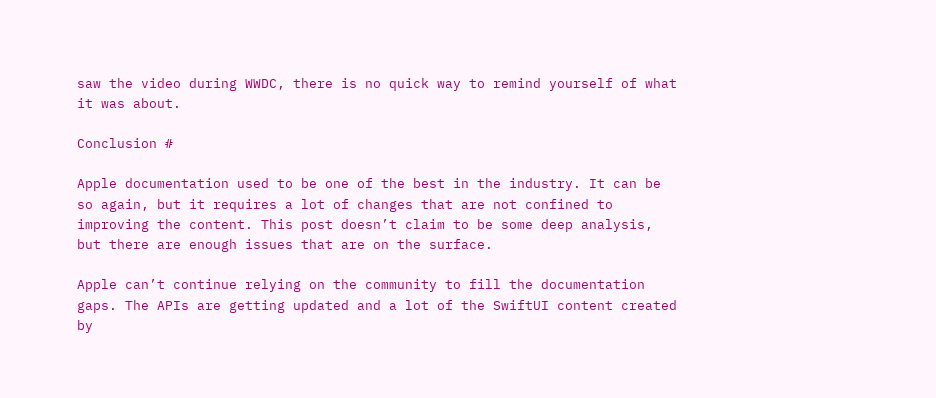saw the video during WWDC, there is no quick way to remind yourself of what it was about.

Conclusion #

Apple documentation used to be one of the best in the industry. It can be so again, but it requires a lot of changes that are not confined to improving the content. This post doesn’t claim to be some deep analysis, but there are enough issues that are on the surface.

Apple can’t continue relying on the community to fill the documentation gaps. The APIs are getting updated and a lot of the SwiftUI content created by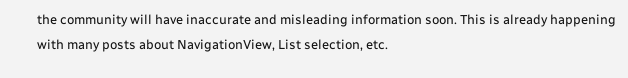the community will have inaccurate and misleading information soon. This is already happening with many posts about NavigationView, List selection, etc.